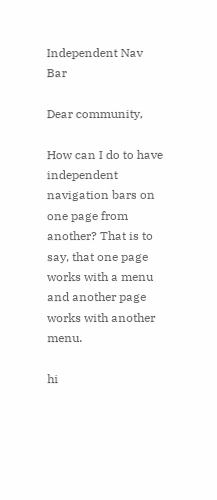Independent Nav Bar

Dear community,

How can I do to have independent navigation bars on one page from another? That is to say, that one page works with a menu and another page works with another menu.

hi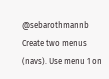@sebarothmannb Create two menus (navs). Use menu 1 on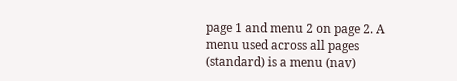page 1 and menu 2 on page 2. A menu used across all pages (standard) is a menu (nav)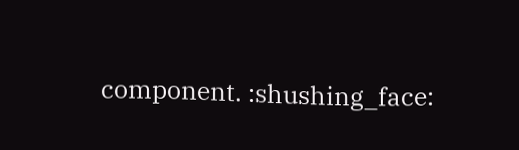component. :shushing_face: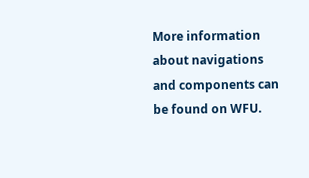More information about navigations and components can be found on WFU.